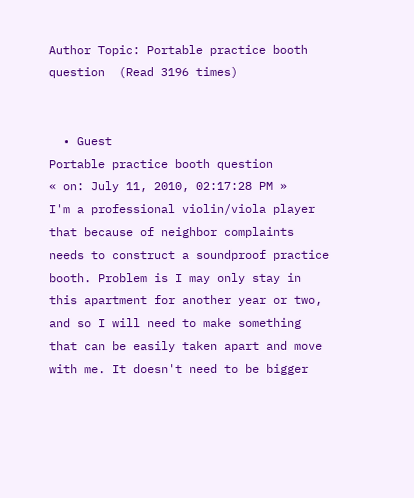Author Topic: Portable practice booth question  (Read 3196 times)


  • Guest
Portable practice booth question
« on: July 11, 2010, 02:17:28 PM »
I'm a professional violin/viola player that because of neighbor complaints needs to construct a soundproof practice booth. Problem is I may only stay in this apartment for another year or two, and so I will need to make something that can be easily taken apart and move with me. It doesn't need to be bigger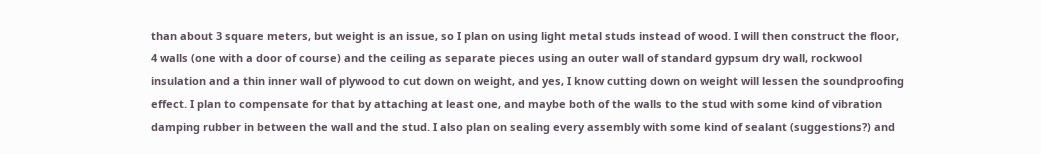than about 3 square meters, but weight is an issue, so I plan on using light metal studs instead of wood. I will then construct the floor, 4 walls (one with a door of course) and the ceiling as separate pieces using an outer wall of standard gypsum dry wall, rockwool insulation and a thin inner wall of plywood to cut down on weight, and yes, I know cutting down on weight will lessen the soundproofing effect. I plan to compensate for that by attaching at least one, and maybe both of the walls to the stud with some kind of vibration damping rubber in between the wall and the stud. I also plan on sealing every assembly with some kind of sealant (suggestions?) and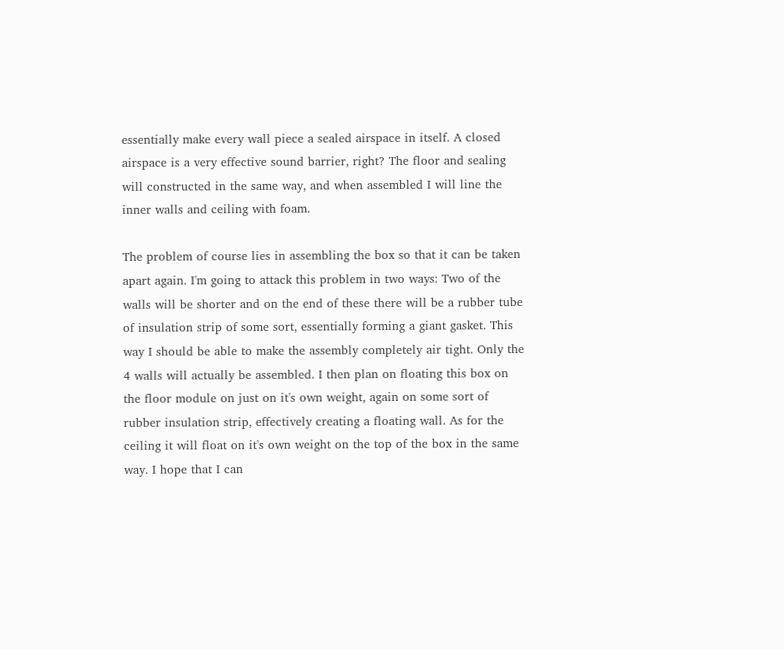essentially make every wall piece a sealed airspace in itself. A closed airspace is a very effective sound barrier, right? The floor and sealing will constructed in the same way, and when assembled I will line the inner walls and ceiling with foam.

The problem of course lies in assembling the box so that it can be taken apart again. I'm going to attack this problem in two ways: Two of the walls will be shorter and on the end of these there will be a rubber tube of insulation strip of some sort, essentially forming a giant gasket. This way I should be able to make the assembly completely air tight. Only the 4 walls will actually be assembled. I then plan on floating this box on the floor module on just on it's own weight, again on some sort of rubber insulation strip, effectively creating a floating wall. As for the ceiling it will float on it's own weight on the top of the box in the same way. I hope that I can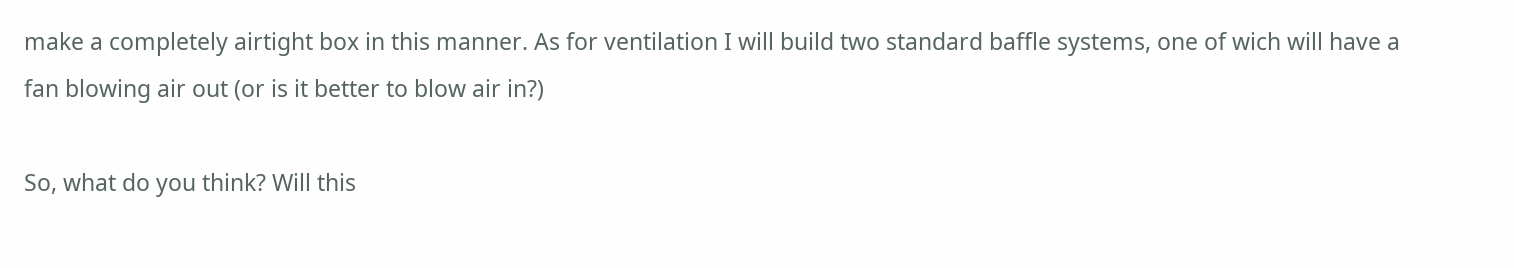make a completely airtight box in this manner. As for ventilation I will build two standard baffle systems, one of wich will have a fan blowing air out (or is it better to blow air in?)

So, what do you think? Will this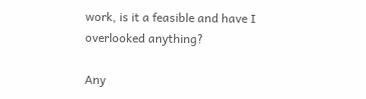work, is it a feasible and have I overlooked anything?

Any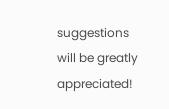suggestions will be greatly appreciated!